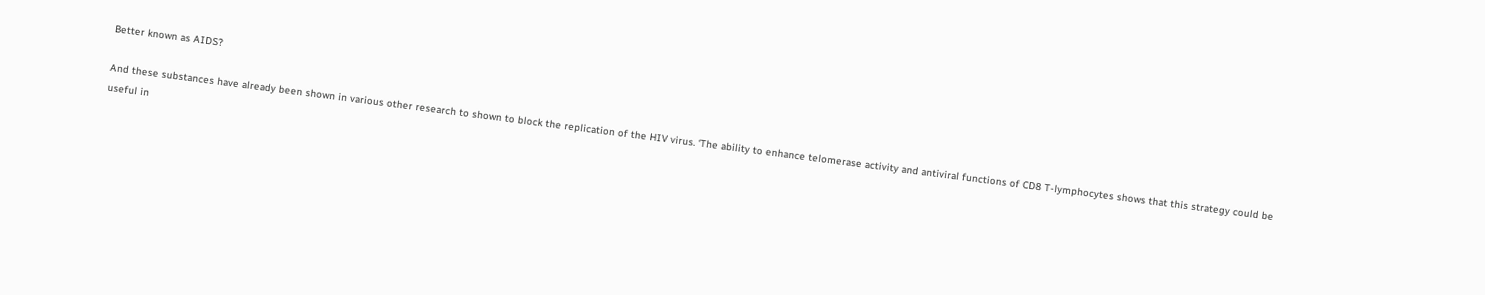Better known as AIDS?

And these substances have already been shown in various other research to shown to block the replication of the HIV virus. ‘The ability to enhance telomerase activity and antiviral functions of CD8 T-lymphocytes shows that this strategy could be useful in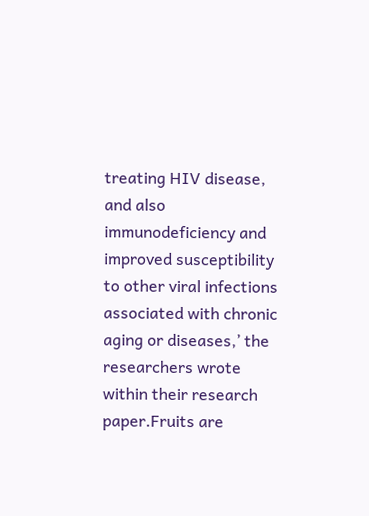treating HIV disease, and also immunodeficiency and improved susceptibility to other viral infections associated with chronic aging or diseases,’ the researchers wrote within their research paper.Fruits are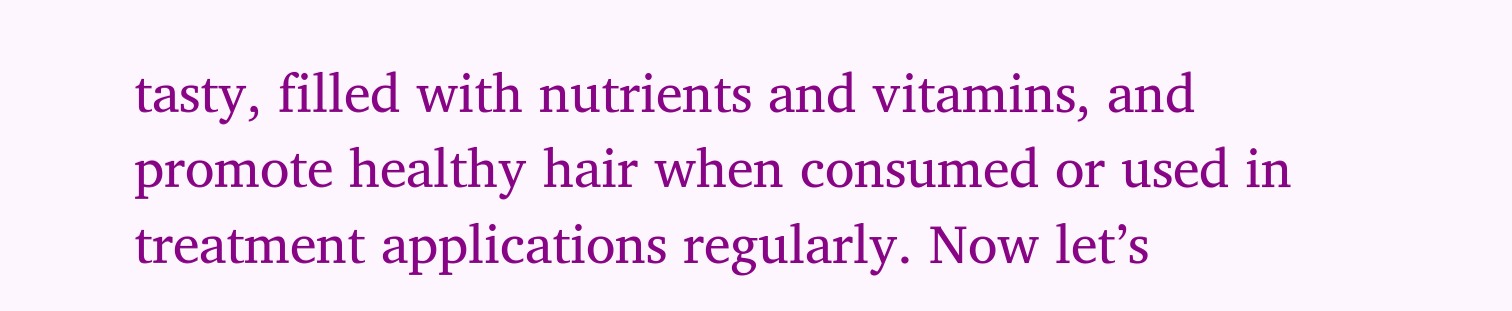tasty, filled with nutrients and vitamins, and promote healthy hair when consumed or used in treatment applications regularly. Now let’s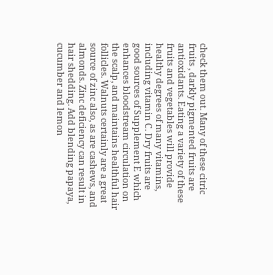check them out. Many of these citric fruits , darkly pigmented fruits are antioxidants. Eating a variety of these fruits and vegetables will provide healthy degrees of many vitamins, including vitamin C. Dry fruits are good sources of Supplement E which enhances bloodstream circulation on the scalp, and maintains healthful hair follicles. Walnuts certainly are a great source of zinc also, as are cashews, and almonds. Zinc deficiency can result in hair shedding. Add blending papaya, cucumber and lemon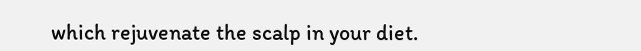which rejuvenate the scalp in your diet.